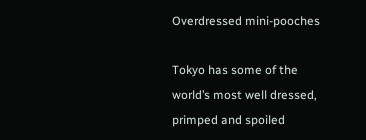Overdressed mini-pooches

Tokyo has some of the world’s most well dressed, primped and spoiled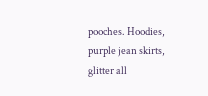pooches. Hoodies, purple jean skirts, glitter all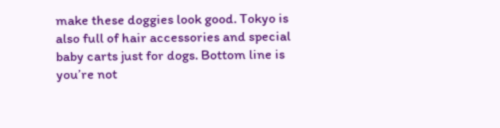make these doggies look good. Tokyo is also full of hair accessories and special baby carts just for dogs. Bottom line is you’re not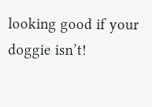looking good if your doggie isn’t!